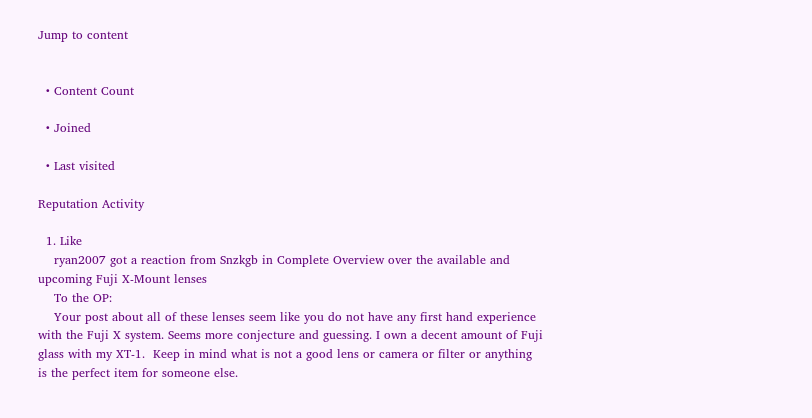Jump to content


  • Content Count

  • Joined

  • Last visited

Reputation Activity

  1. Like
    ryan2007 got a reaction from Snzkgb in Complete Overview over the available and upcoming Fuji X-Mount lenses
    To the OP:
    Your post about all of these lenses seem like you do not have any first hand experience with the Fuji X system. Seems more conjecture and guessing. I own a decent amount of Fuji glass with my XT-1.  Keep in mind what is not a good lens or camera or filter or anything is the perfect item for someone else.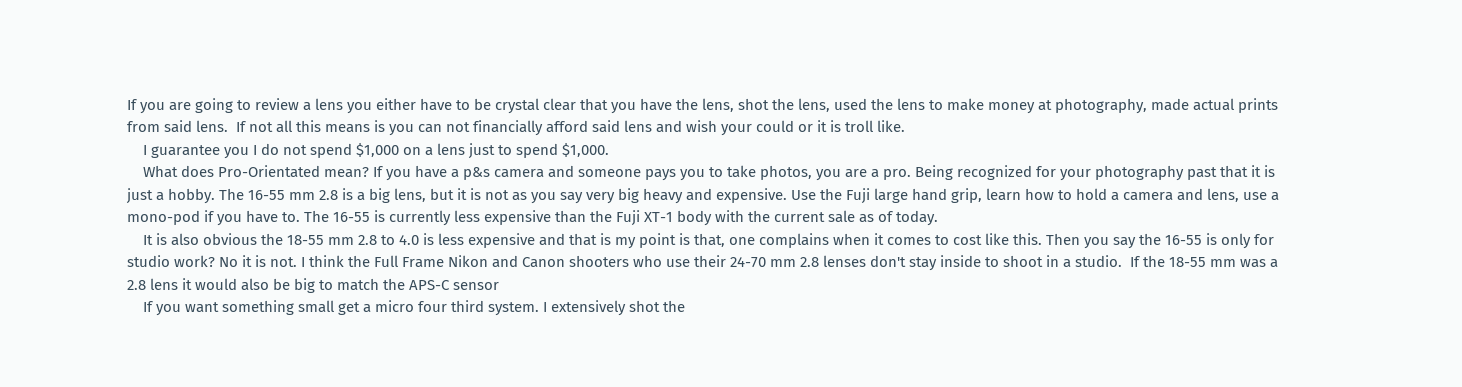If you are going to review a lens you either have to be crystal clear that you have the lens, shot the lens, used the lens to make money at photography, made actual prints from said lens.  If not all this means is you can not financially afford said lens and wish your could or it is troll like.
    I guarantee you I do not spend $1,000 on a lens just to spend $1,000.
    What does Pro-Orientated mean? If you have a p&s camera and someone pays you to take photos, you are a pro. Being recognized for your photography past that it is just a hobby. The 16-55 mm 2.8 is a big lens, but it is not as you say very big heavy and expensive. Use the Fuji large hand grip, learn how to hold a camera and lens, use a mono-pod if you have to. The 16-55 is currently less expensive than the Fuji XT-1 body with the current sale as of today.
    It is also obvious the 18-55 mm 2.8 to 4.0 is less expensive and that is my point is that, one complains when it comes to cost like this. Then you say the 16-55 is only for studio work? No it is not. I think the Full Frame Nikon and Canon shooters who use their 24-70 mm 2.8 lenses don't stay inside to shoot in a studio.  If the 18-55 mm was a 2.8 lens it would also be big to match the APS-C sensor
    If you want something small get a micro four third system. I extensively shot the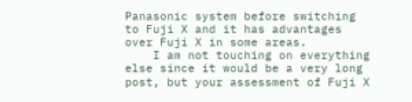Panasonic system before switching to Fuji X and it has advantages over Fuji X in some areas.
    I am not touching on everything else since it would be a very long post, but your assessment of Fuji X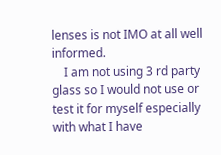lenses is not IMO at all well informed.
    I am not using 3 rd party glass so I would not use or test it for myself especially with what I have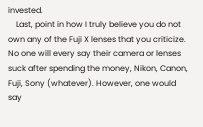invested.
    Last, point in how I truly believe you do not own any of the Fuji X lenses that you criticize. No one will every say their camera or lenses suck after spending the money, Nikon, Canon, Fuji, Sony (whatever). However, one would say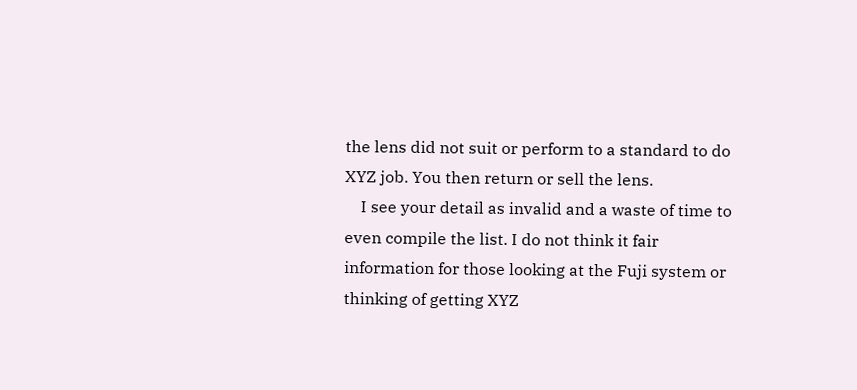the lens did not suit or perform to a standard to do XYZ job. You then return or sell the lens.
    I see your detail as invalid and a waste of time to even compile the list. I do not think it fair information for those looking at the Fuji system or thinking of getting XYZ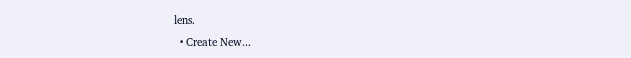lens.
  • Create New...